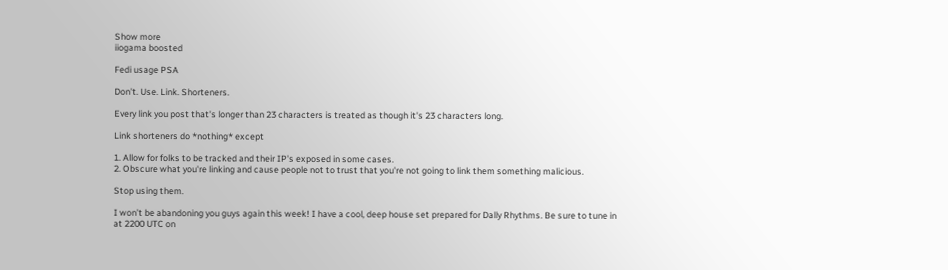Show more
iiogama boosted

Fedi usage PSA

Don't. Use. Link. Shorteners.

Every link you post that's longer than 23 characters is treated as though it's 23 characters long.

Link shorteners do *nothing* except

1. Allow for folks to be tracked and their IP's exposed in some cases.
2. Obscure what you're linking and cause people not to trust that you're not going to link them something malicious.

Stop using them.

I won’t be abandoning you guys again this week! I have a cool, deep house set prepared for Dally Rhythms. Be sure to tune in at 2200 UTC on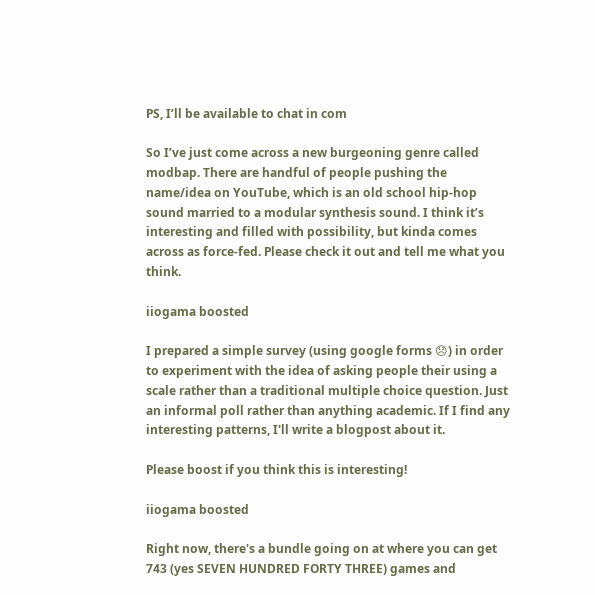PS, I’ll be available to chat in com

So I’ve just come across a new burgeoning genre called modbap. There are handful of people pushing the name/idea on YouTube, which is an old school hip-hop sound married to a modular synthesis sound. I think it’s interesting and filled with possibility, but kinda comes across as force-fed. Please check it out and tell me what you think.

iiogama boosted

I prepared a simple survey (using google forms 😞) in order to experiment with the idea of asking people their using a scale rather than a traditional multiple choice question. Just an informal poll rather than anything academic. If I find any interesting patterns, I'll write a blogpost about it.

Please boost if you think this is interesting!

iiogama boosted

Right now, there's a bundle going on at where you can get 743 (yes SEVEN HUNDRED FORTY THREE) games and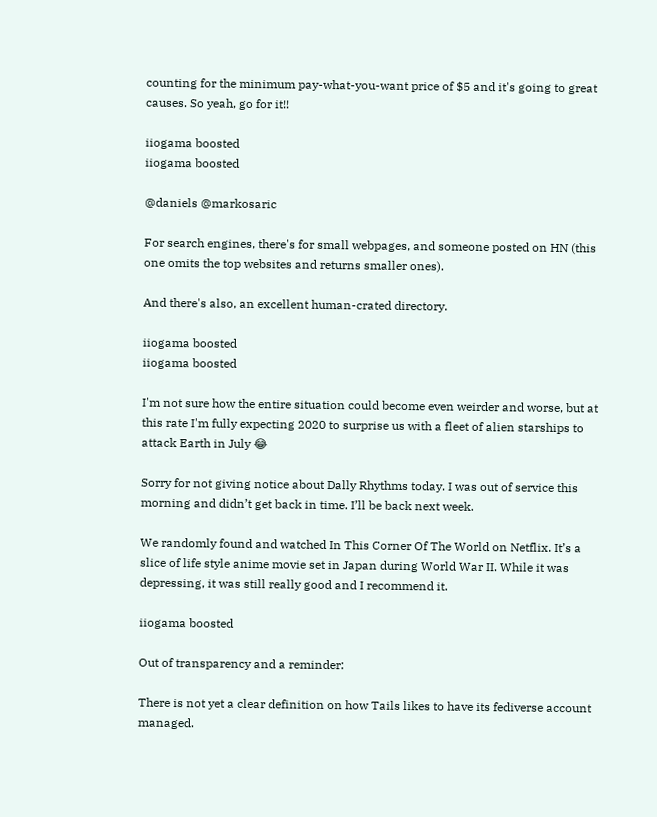counting for the minimum pay-what-you-want price of $5 and it's going to great causes. So yeah, go for it!!

iiogama boosted
iiogama boosted

@daniels @markosaric

For search engines, there's for small webpages, and someone posted on HN (this one omits the top websites and returns smaller ones).

And there's also, an excellent human-crated directory.

iiogama boosted
iiogama boosted

I'm not sure how the entire situation could become even weirder and worse, but at this rate I'm fully expecting 2020 to surprise us with a fleet of alien starships to attack Earth in July 😂

Sorry for not giving notice about Dally Rhythms today. I was out of service this morning and didn’t get back in time. I’ll be back next week.

We randomly found and watched In This Corner Of The World on Netflix. It’s a slice of life style anime movie set in Japan during World War II. While it was depressing, it was still really good and I recommend it.

iiogama boosted

Out of transparency and a reminder:

There is not yet a clear definition on how Tails likes to have its fediverse account managed.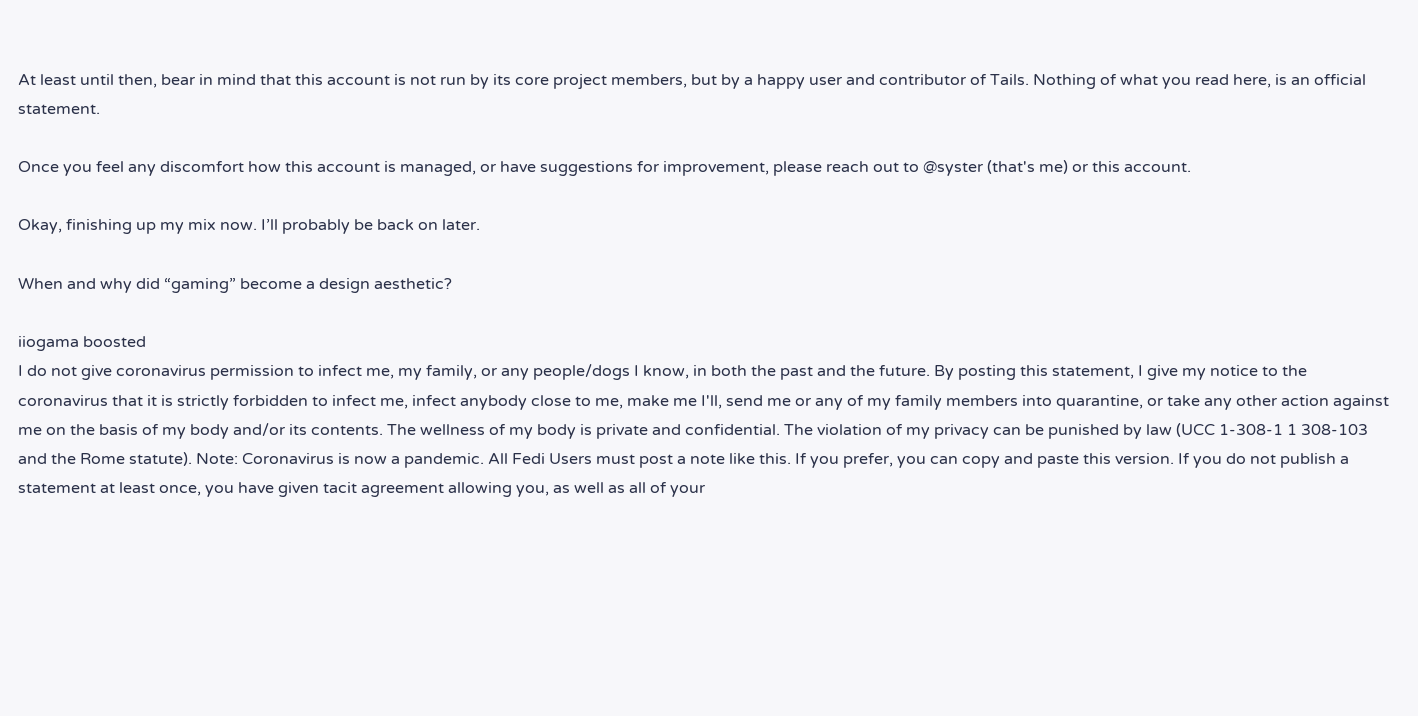At least until then, bear in mind that this account is not run by its core project members, but by a happy user and contributor of Tails. Nothing of what you read here, is an official statement.

Once you feel any discomfort how this account is managed, or have suggestions for improvement, please reach out to @syster (that's me) or this account.

Okay, finishing up my mix now. I’ll probably be back on later.

When and why did “gaming” become a design aesthetic?

iiogama boosted
I do not give coronavirus permission to infect me, my family, or any people/dogs I know, in both the past and the future. By posting this statement, I give my notice to the coronavirus that it is strictly forbidden to infect me, infect anybody close to me, make me I'll, send me or any of my family members into quarantine, or take any other action against me on the basis of my body and/or its contents. The wellness of my body is private and confidential. The violation of my privacy can be punished by law (UCC 1-308-1 1 308-103 and the Rome statute). Note: Coronavirus is now a pandemic. All Fedi Users must post a note like this. If you prefer, you can copy and paste this version. If you do not publish a statement at least once, you have given tacit agreement allowing you, as well as all of your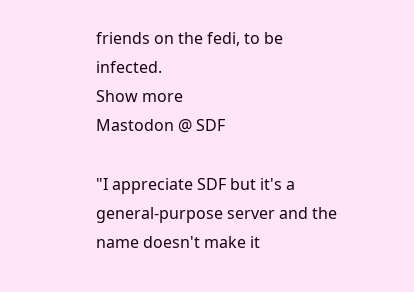friends on the fedi, to be infected.
Show more
Mastodon @ SDF

"I appreciate SDF but it's a general-purpose server and the name doesn't make it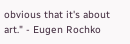obvious that it's about art." - Eugen Rochko